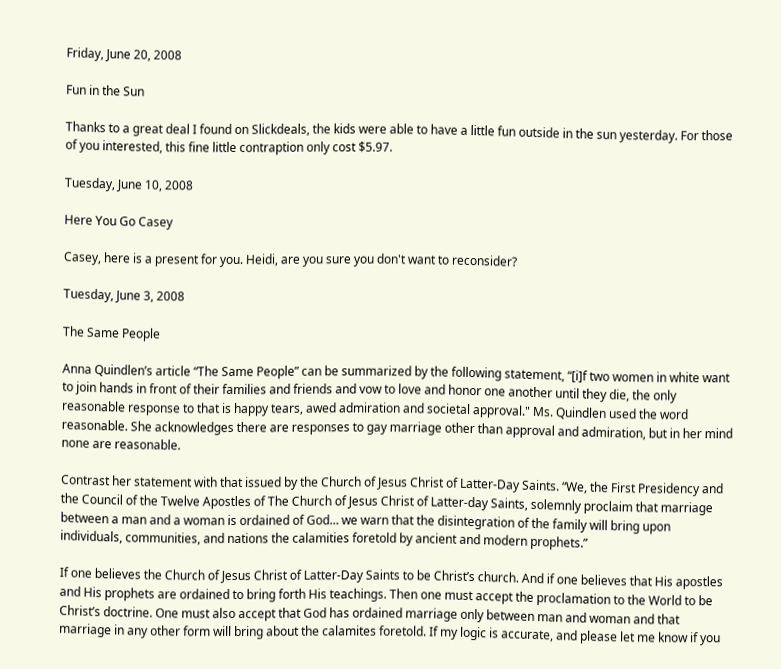Friday, June 20, 2008

Fun in the Sun

Thanks to a great deal I found on Slickdeals, the kids were able to have a little fun outside in the sun yesterday. For those of you interested, this fine little contraption only cost $5.97.

Tuesday, June 10, 2008

Here You Go Casey

Casey, here is a present for you. Heidi, are you sure you don't want to reconsider?

Tuesday, June 3, 2008

The Same People

Anna Quindlen’s article “The Same People” can be summarized by the following statement, “[i]f two women in white want to join hands in front of their families and friends and vow to love and honor one another until they die, the only reasonable response to that is happy tears, awed admiration and societal approval." Ms. Quindlen used the word reasonable. She acknowledges there are responses to gay marriage other than approval and admiration, but in her mind none are reasonable.

Contrast her statement with that issued by the Church of Jesus Christ of Latter-Day Saints. “We, the First Presidency and the Council of the Twelve Apostles of The Church of Jesus Christ of Latter-day Saints, solemnly proclaim that marriage between a man and a woman is ordained of God… we warn that the disintegration of the family will bring upon individuals, communities, and nations the calamities foretold by ancient and modern prophets.”

If one believes the Church of Jesus Christ of Latter-Day Saints to be Christ’s church. And if one believes that His apostles and His prophets are ordained to bring forth His teachings. Then one must accept the proclamation to the World to be Christ’s doctrine. One must also accept that God has ordained marriage only between man and woman and that marriage in any other form will bring about the calamites foretold. If my logic is accurate, and please let me know if you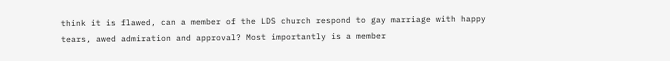think it is flawed, can a member of the LDS church respond to gay marriage with happy tears, awed admiration and approval? Most importantly is a member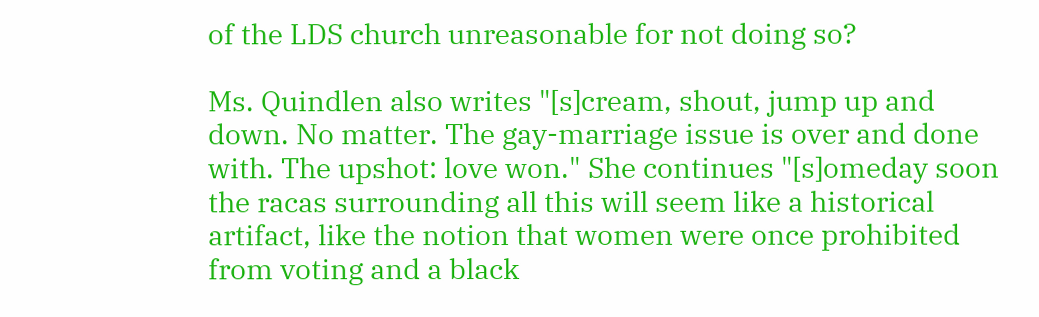of the LDS church unreasonable for not doing so?

Ms. Quindlen also writes "[s]cream, shout, jump up and down. No matter. The gay-marriage issue is over and done with. The upshot: love won." She continues "[s]omeday soon the racas surrounding all this will seem like a historical artifact, like the notion that women were once prohibited from voting and a black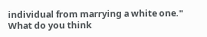individual from marrying a white one." What do you think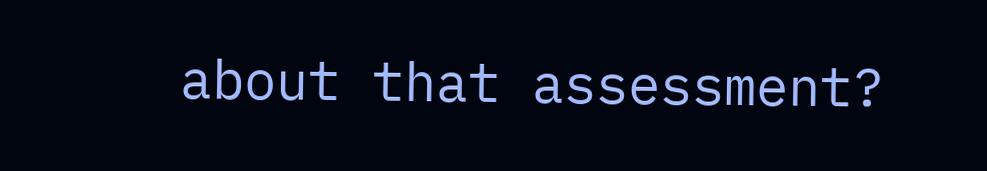about that assessment?